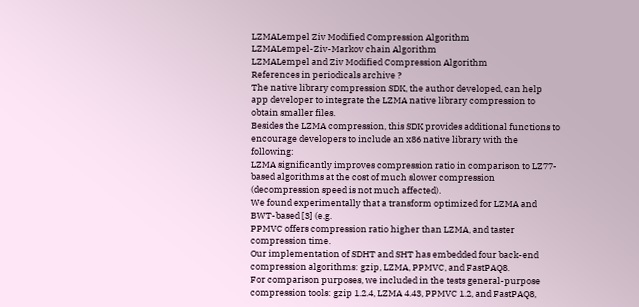LZMALempel Ziv Modified Compression Algorithm
LZMALempel-Ziv-Markov chain Algorithm
LZMALempel and Ziv Modified Compression Algorithm
References in periodicals archive ?
The native library compression SDK, the author developed, can help app developer to integrate the LZMA native library compression to obtain smaller files.
Besides the LZMA compression, this SDK provides additional functions to encourage developers to include an x86 native library with the following:
LZMA significantly improves compression ratio in comparison to LZ77-based algorithms at the cost of much slower compression (decompression speed is not much affected).
We found experimentally that a transform optimized for LZMA and BWT-based [3] (e.g.
PPMVC offers compression ratio higher than LZMA, and taster compression time.
Our implementation of SDHT and SHT has embedded four back-end compression algorithms: gzip, LZMA, PPMVC, and FastPAQ8.
For comparison purposes, we included in the tests general-purpose compression tools: gzip 1.2.4, LZMA 4.43, PPMVC 1.2, and FastPAQ8,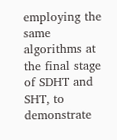employing the same algorithms at the final stage of SDHT and SHT, to demonstrate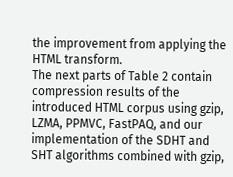the improvement from applying the HTML transform.
The next parts of Table 2 contain compression results of the introduced HTML corpus using gzip, LZMA, PPMVC, FastPAQ, and our implementation of the SDHT and SHT algorithms combined with gzip,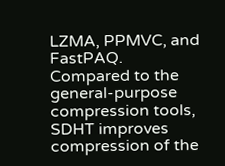LZMA, PPMVC, and FastPAQ.
Compared to the general-purpose compression tools, SDHT improves compression of the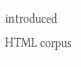introduced HTML corpus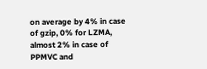on average by 4% in case of gzip, 0% for LZMA, almost 2% in case of PPMVC and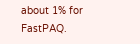about 1% for FastPAQ.